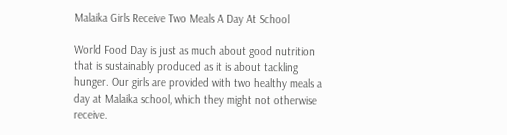Malaika Girls Receive Two Meals A Day At School

World Food Day is just as much about good nutrition that is sustainably produced as it is about tackling hunger. Our girls are provided with two healthy meals a day at Malaika school, which they might not otherwise receive.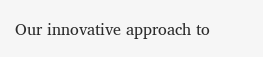Our innovative approach to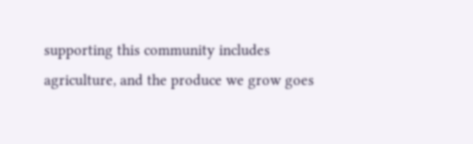supporting this community includes agriculture, and the produce we grow goes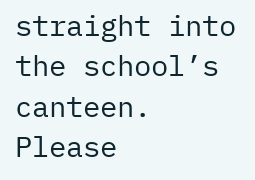straight into the school’s canteen. Please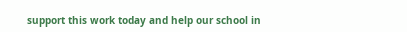support this work today and help our school in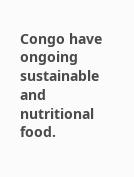Congo have ongoing sustainable and nutritional food.